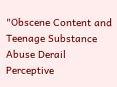"Obscene Content and Teenage Substance Abuse Derail Perceptive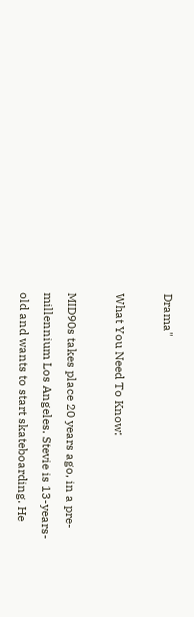Drama"

What You Need To Know:

MID90s takes place 20 years ago, in a pre-millennium Los Angeles. Stevie is 13-years-old and wants to start skateboarding. He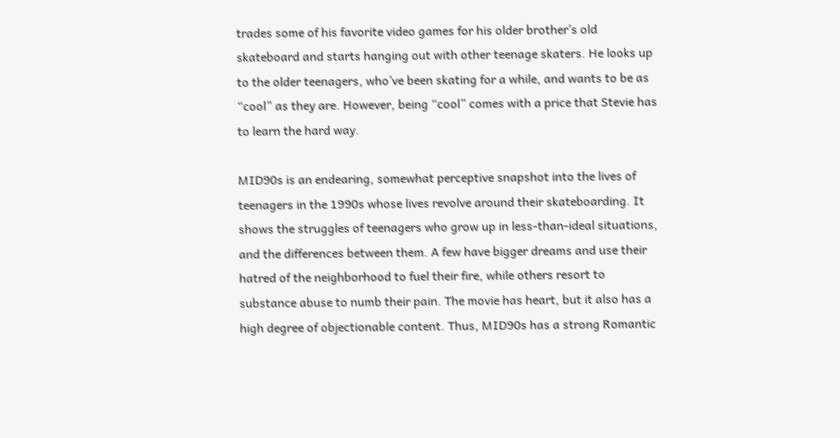trades some of his favorite video games for his older brother’s old skateboard and starts hanging out with other teenage skaters. He looks up to the older teenagers, who’ve been skating for a while, and wants to be as “cool” as they are. However, being “cool” comes with a price that Stevie has to learn the hard way.

MID90s is an endearing, somewhat perceptive snapshot into the lives of teenagers in the 1990s whose lives revolve around their skateboarding. It shows the struggles of teenagers who grow up in less-than-ideal situations, and the differences between them. A few have bigger dreams and use their hatred of the neighborhood to fuel their fire, while others resort to substance abuse to numb their pain. The movie has heart, but it also has a high degree of objectionable content. Thus, MID90s has a strong Romantic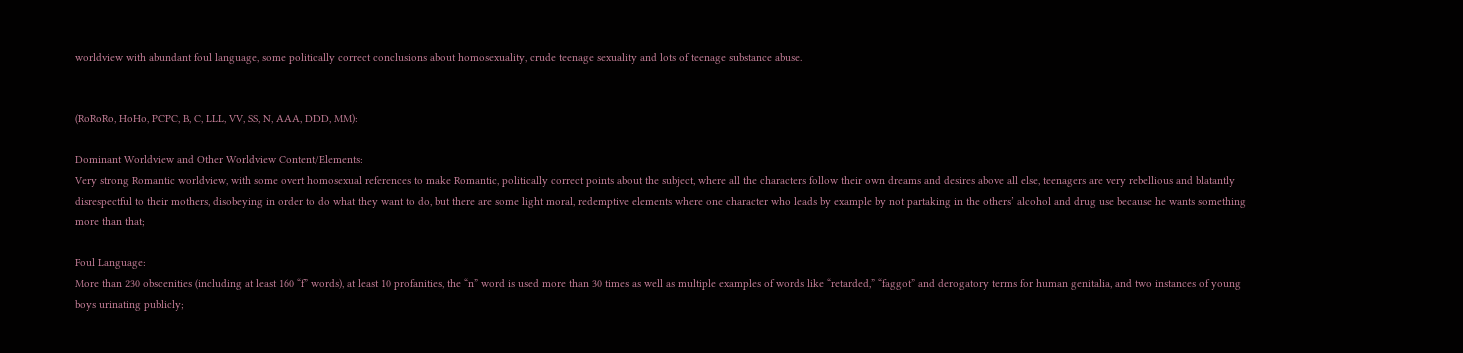worldview with abundant foul language, some politically correct conclusions about homosexuality, crude teenage sexuality and lots of teenage substance abuse.


(RoRoRo, HoHo, PCPC, B, C, LLL, VV, SS, N, AAA, DDD, MM):

Dominant Worldview and Other Worldview Content/Elements:
Very strong Romantic worldview, with some overt homosexual references to make Romantic, politically correct points about the subject, where all the characters follow their own dreams and desires above all else, teenagers are very rebellious and blatantly disrespectful to their mothers, disobeying in order to do what they want to do, but there are some light moral, redemptive elements where one character who leads by example by not partaking in the others’ alcohol and drug use because he wants something more than that;

Foul Language:
More than 230 obscenities (including at least 160 “f” words), at least 10 profanities, the “n” word is used more than 30 times as well as multiple examples of words like “retarded,” “faggot” and derogatory terms for human genitalia, and two instances of young boys urinating publicly;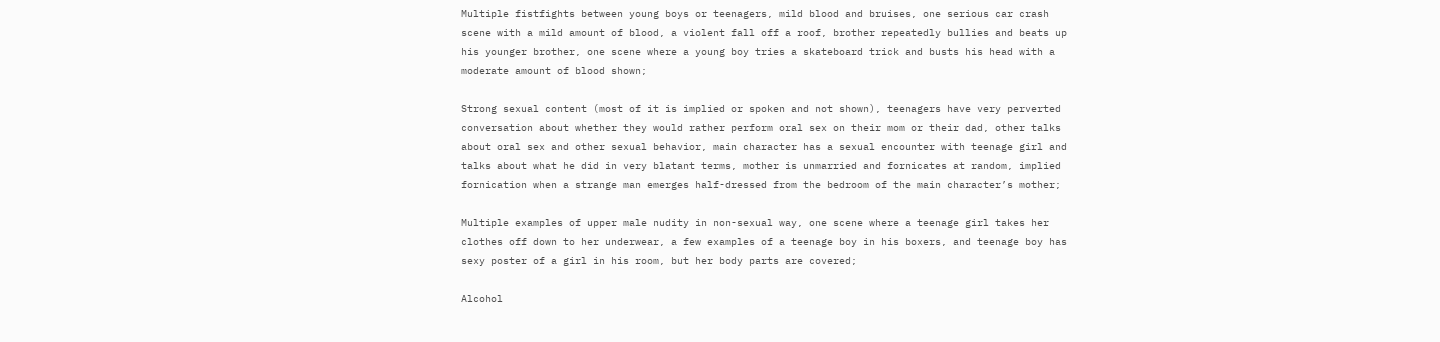Multiple fistfights between young boys or teenagers, mild blood and bruises, one serious car crash scene with a mild amount of blood, a violent fall off a roof, brother repeatedly bullies and beats up his younger brother, one scene where a young boy tries a skateboard trick and busts his head with a moderate amount of blood shown;

Strong sexual content (most of it is implied or spoken and not shown), teenagers have very perverted conversation about whether they would rather perform oral sex on their mom or their dad, other talks about oral sex and other sexual behavior, main character has a sexual encounter with teenage girl and talks about what he did in very blatant terms, mother is unmarried and fornicates at random, implied fornication when a strange man emerges half-dressed from the bedroom of the main character’s mother;

Multiple examples of upper male nudity in non-sexual way, one scene where a teenage girl takes her clothes off down to her underwear, a few examples of a teenage boy in his boxers, and teenage boy has sexy poster of a girl in his room, but her body parts are covered;

Alcohol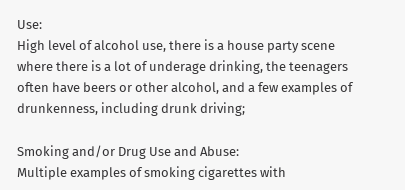Use:
High level of alcohol use, there is a house party scene where there is a lot of underage drinking, the teenagers often have beers or other alcohol, and a few examples of drunkenness, including drunk driving;

Smoking and/or Drug Use and Abuse:
Multiple examples of smoking cigarettes with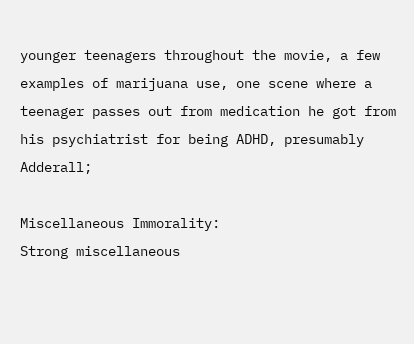younger teenagers throughout the movie, a few examples of marijuana use, one scene where a teenager passes out from medication he got from his psychiatrist for being ADHD, presumably Adderall;

Miscellaneous Immorality:
Strong miscellaneous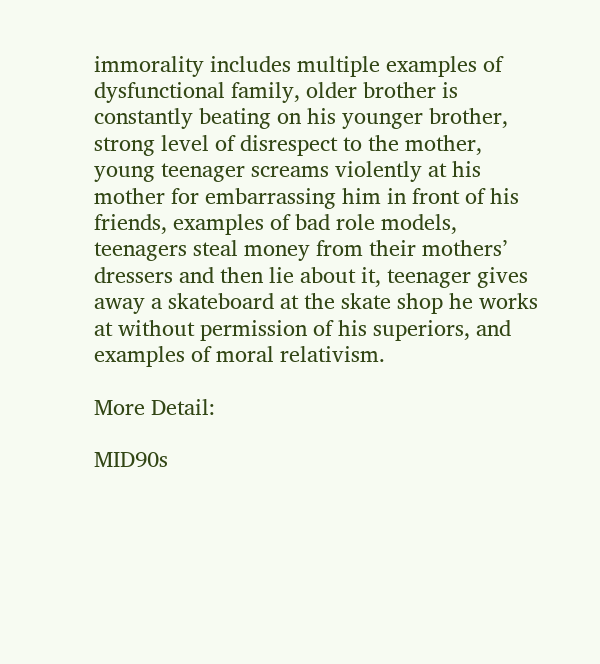immorality includes multiple examples of dysfunctional family, older brother is constantly beating on his younger brother, strong level of disrespect to the mother, young teenager screams violently at his mother for embarrassing him in front of his friends, examples of bad role models, teenagers steal money from their mothers’ dressers and then lie about it, teenager gives away a skateboard at the skate shop he works at without permission of his superiors, and examples of moral relativism.

More Detail:

MID90s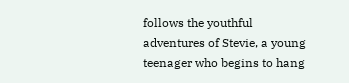follows the youthful adventures of Stevie, a young teenager who begins to hang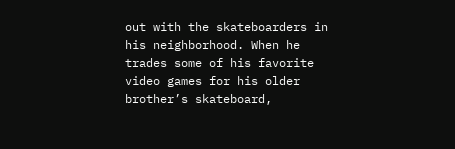out with the skateboarders in his neighborhood. When he trades some of his favorite video games for his older brother’s skateboard,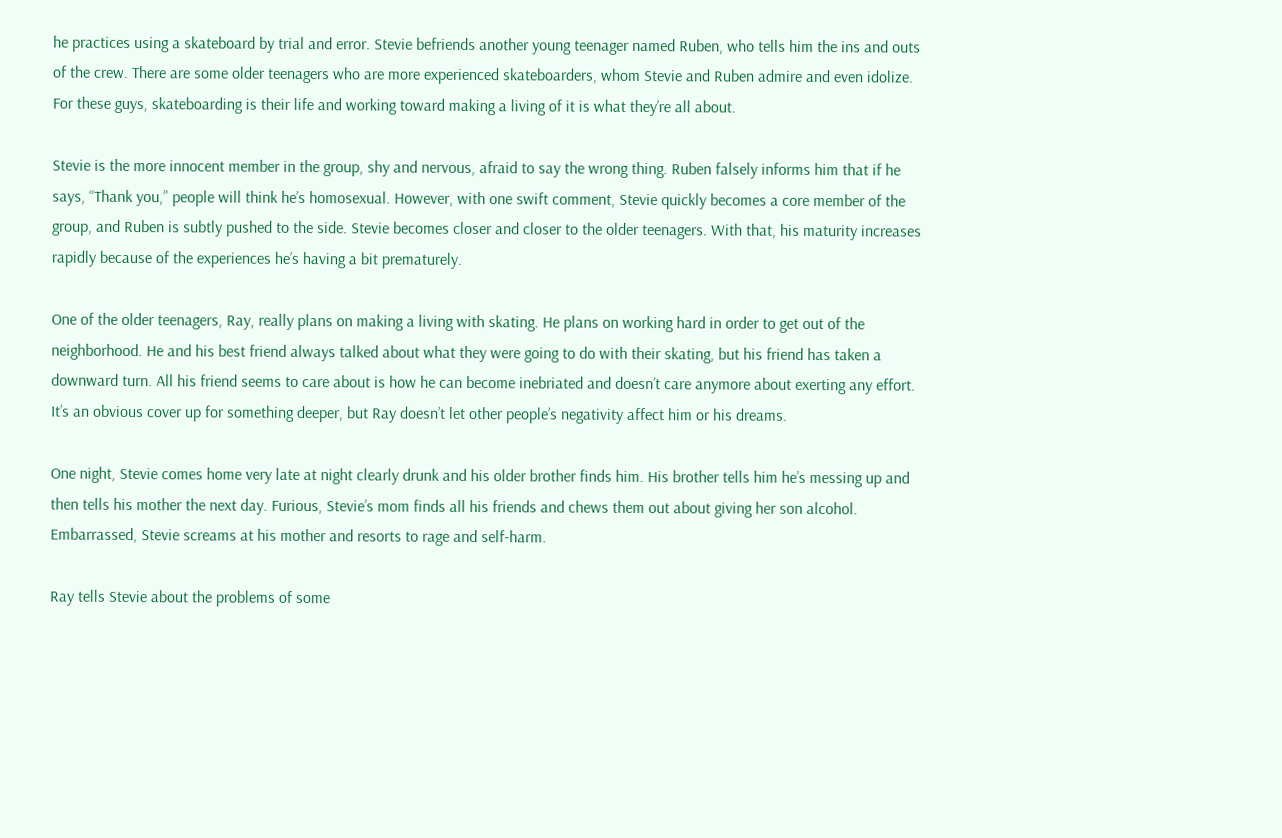he practices using a skateboard by trial and error. Stevie befriends another young teenager named Ruben, who tells him the ins and outs of the crew. There are some older teenagers who are more experienced skateboarders, whom Stevie and Ruben admire and even idolize. For these guys, skateboarding is their life and working toward making a living of it is what they’re all about.

Stevie is the more innocent member in the group, shy and nervous, afraid to say the wrong thing. Ruben falsely informs him that if he says, “Thank you,” people will think he’s homosexual. However, with one swift comment, Stevie quickly becomes a core member of the group, and Ruben is subtly pushed to the side. Stevie becomes closer and closer to the older teenagers. With that, his maturity increases rapidly because of the experiences he’s having a bit prematurely.

One of the older teenagers, Ray, really plans on making a living with skating. He plans on working hard in order to get out of the neighborhood. He and his best friend always talked about what they were going to do with their skating, but his friend has taken a downward turn. All his friend seems to care about is how he can become inebriated and doesn’t care anymore about exerting any effort. It’s an obvious cover up for something deeper, but Ray doesn’t let other people’s negativity affect him or his dreams.

One night, Stevie comes home very late at night clearly drunk and his older brother finds him. His brother tells him he’s messing up and then tells his mother the next day. Furious, Stevie’s mom finds all his friends and chews them out about giving her son alcohol. Embarrassed, Stevie screams at his mother and resorts to rage and self-harm.

Ray tells Stevie about the problems of some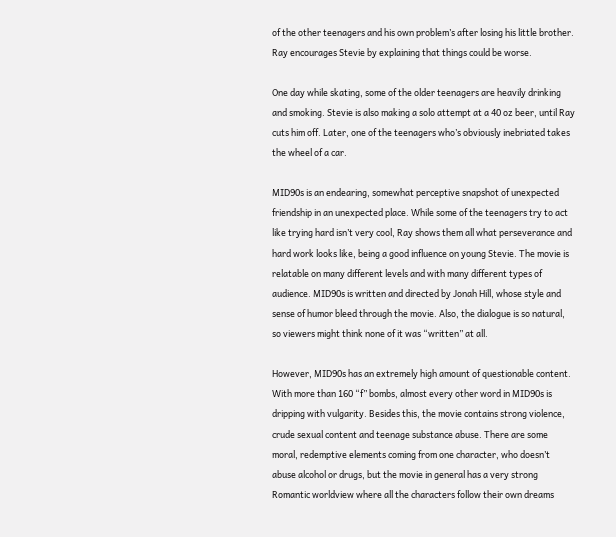of the other teenagers and his own problem’s after losing his little brother. Ray encourages Stevie by explaining that things could be worse.

One day while skating, some of the older teenagers are heavily drinking and smoking. Stevie is also making a solo attempt at a 40 oz beer, until Ray cuts him off. Later, one of the teenagers who’s obviously inebriated takes the wheel of a car.

MID90s is an endearing, somewhat perceptive snapshot of unexpected friendship in an unexpected place. While some of the teenagers try to act like trying hard isn’t very cool, Ray shows them all what perseverance and hard work looks like, being a good influence on young Stevie. The movie is relatable on many different levels and with many different types of audience. MID90s is written and directed by Jonah Hill, whose style and sense of humor bleed through the movie. Also, the dialogue is so natural, so viewers might think none of it was “written” at all.

However, MID90s has an extremely high amount of questionable content. With more than 160 “f” bombs, almost every other word in MID90s is dripping with vulgarity. Besides this, the movie contains strong violence, crude sexual content and teenage substance abuse. There are some moral, redemptive elements coming from one character, who doesn’t abuse alcohol or drugs, but the movie in general has a very strong Romantic worldview where all the characters follow their own dreams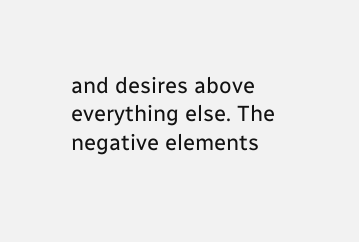and desires above everything else. The negative elements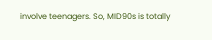involve teenagers. So, MID90s is totally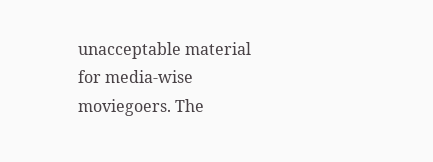unacceptable material for media-wise moviegoers. The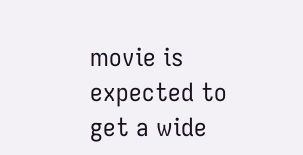movie is expected to get a wide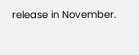release in November.